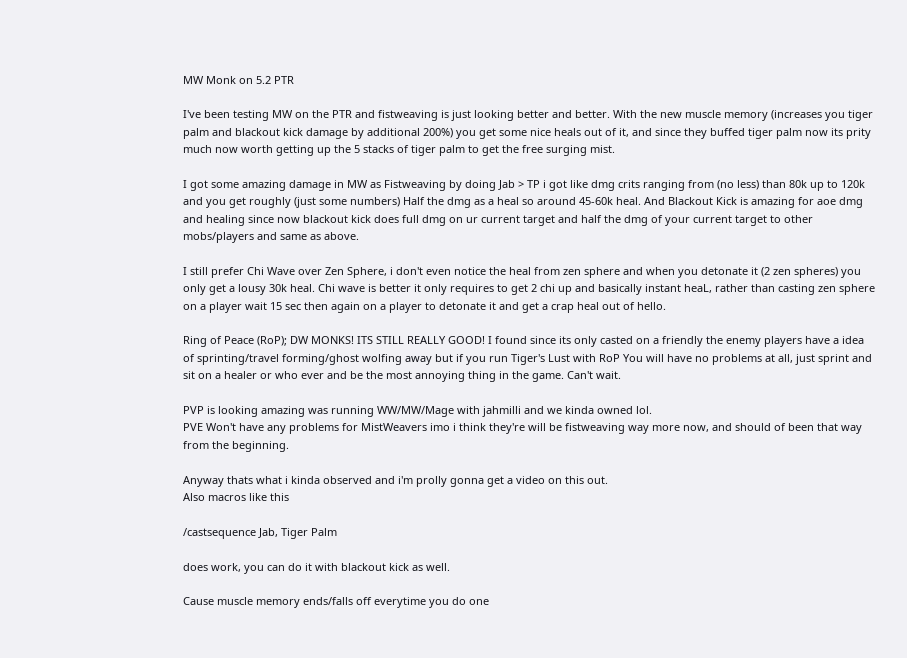MW Monk on 5.2 PTR

I've been testing MW on the PTR and fistweaving is just looking better and better. With the new muscle memory (increases you tiger palm and blackout kick damage by additional 200%) you get some nice heals out of it, and since they buffed tiger palm now its prity much now worth getting up the 5 stacks of tiger palm to get the free surging mist.

I got some amazing damage in MW as Fistweaving by doing Jab > TP i got like dmg crits ranging from (no less) than 80k up to 120k and you get roughly (just some numbers) Half the dmg as a heal so around 45-60k heal. And Blackout Kick is amazing for aoe dmg and healing since now blackout kick does full dmg on ur current target and half the dmg of your current target to other mobs/players and same as above.

I still prefer Chi Wave over Zen Sphere, i don't even notice the heal from zen sphere and when you detonate it (2 zen spheres) you only get a lousy 30k heal. Chi wave is better it only requires to get 2 chi up and basically instant heaL, rather than casting zen sphere on a player wait 15 sec then again on a player to detonate it and get a crap heal out of hello.

Ring of Peace (RoP); DW MONKS! ITS STILL REALLY GOOD! I found since its only casted on a friendly the enemy players have a idea of sprinting/travel forming/ghost wolfing away but if you run Tiger's Lust with RoP You will have no problems at all, just sprint and sit on a healer or who ever and be the most annoying thing in the game. Can't wait.

PVP is looking amazing was running WW/MW/Mage with jahmilli and we kinda owned lol.
PVE Won't have any problems for MistWeavers imo i think they're will be fistweaving way more now, and should of been that way from the beginning.

Anyway thats what i kinda observed and i'm prolly gonna get a video on this out.
Also macros like this

/castsequence Jab, Tiger Palm

does work, you can do it with blackout kick as well.

Cause muscle memory ends/falls off everytime you do one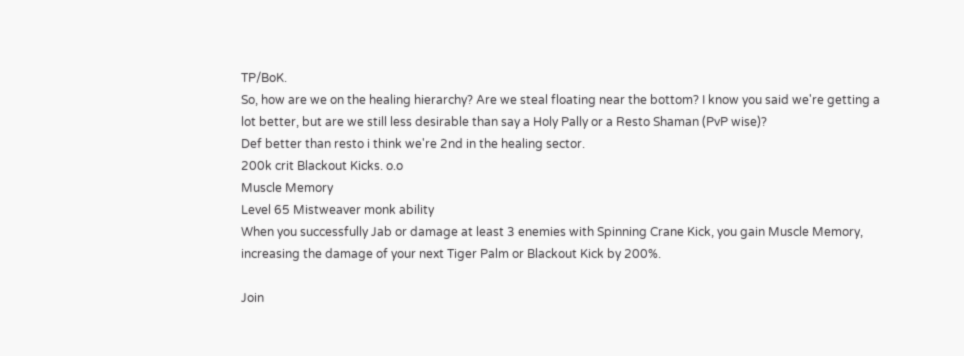TP/BoK.
So, how are we on the healing hierarchy? Are we steal floating near the bottom? I know you said we're getting a lot better, but are we still less desirable than say a Holy Pally or a Resto Shaman (PvP wise)?
Def better than resto i think we're 2nd in the healing sector.
200k crit Blackout Kicks. o.o
Muscle Memory
Level 65 Mistweaver monk ability
When you successfully Jab or damage at least 3 enemies with Spinning Crane Kick, you gain Muscle Memory, increasing the damage of your next Tiger Palm or Blackout Kick by 200%.

Join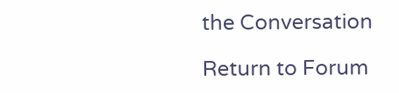the Conversation

Return to Forum